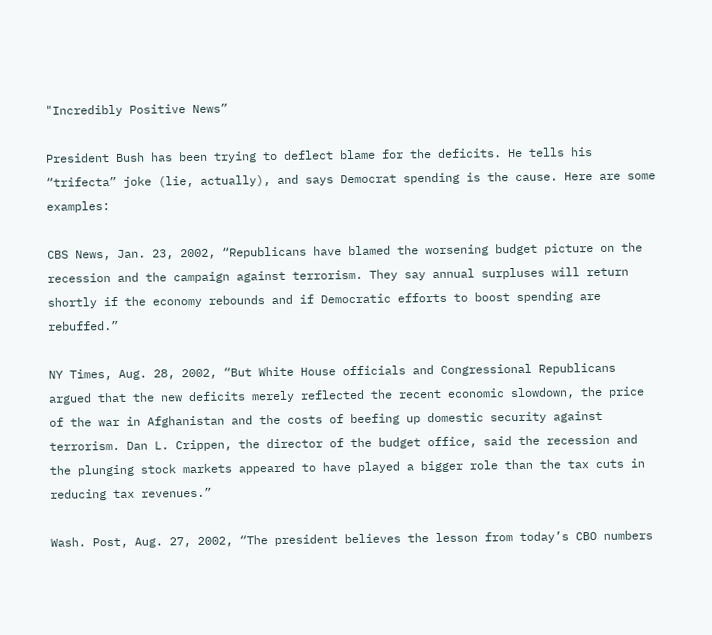"Incredibly Positive News”

President Bush has been trying to deflect blame for the deficits. He tells his “trifecta” joke (lie, actually), and says Democrat spending is the cause. Here are some examples:

CBS News, Jan. 23, 2002, “Republicans have blamed the worsening budget picture on the recession and the campaign against terrorism. They say annual surpluses will return shortly if the economy rebounds and if Democratic efforts to boost spending are rebuffed.”

NY Times, Aug. 28, 2002, “But White House officials and Congressional Republicans argued that the new deficits merely reflected the recent economic slowdown, the price of the war in Afghanistan and the costs of beefing up domestic security against terrorism. Dan L. Crippen, the director of the budget office, said the recession and the plunging stock markets appeared to have played a bigger role than the tax cuts in reducing tax revenues.”

Wash. Post, Aug. 27, 2002, “The president believes the lesson from today’s CBO numbers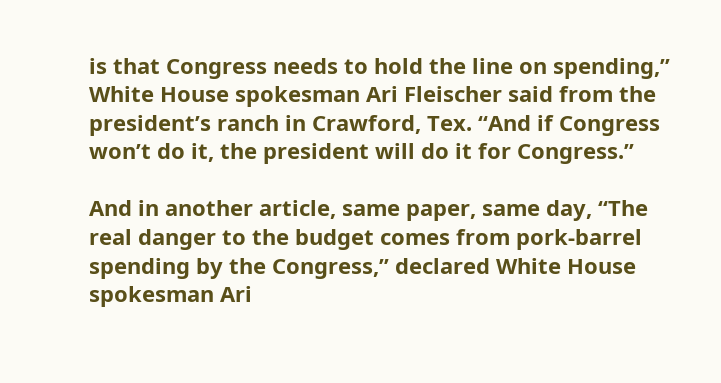is that Congress needs to hold the line on spending,” White House spokesman Ari Fleischer said from the president’s ranch in Crawford, Tex. “And if Congress won’t do it, the president will do it for Congress.”

And in another article, same paper, same day, “The real danger to the budget comes from pork-barrel spending by the Congress,” declared White House spokesman Ari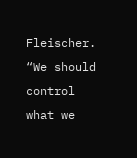Fleischer. “We should control what we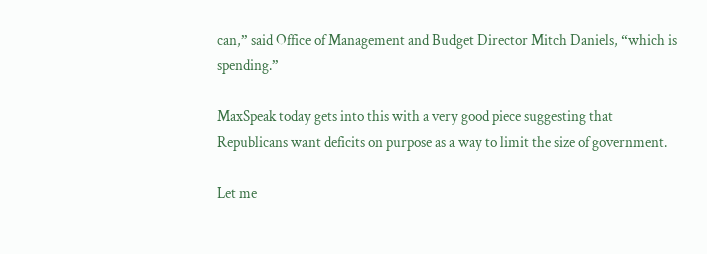can,” said Office of Management and Budget Director Mitch Daniels, “which is spending.”

MaxSpeak today gets into this with a very good piece suggesting that Republicans want deficits on purpose as a way to limit the size of government.

Let me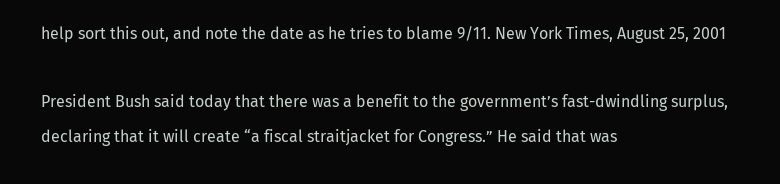help sort this out, and note the date as he tries to blame 9/11. New York Times, August 25, 2001

President Bush said today that there was a benefit to the government’s fast-dwindling surplus, declaring that it will create “a fiscal straitjacket for Congress.” He said that was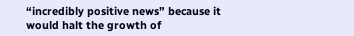“incredibly positive news” because it would halt the growth of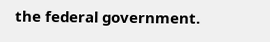the federal government.